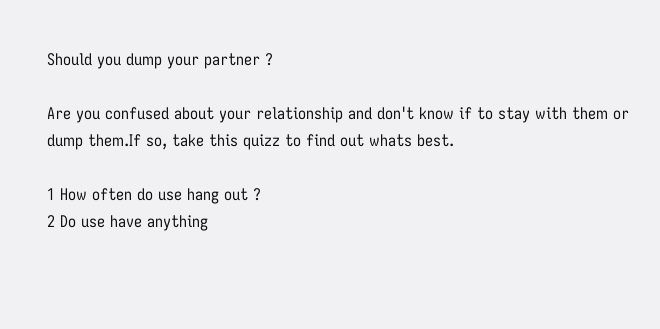Should you dump your partner ?

Are you confused about your relationship and don't know if to stay with them or dump them.If so, take this quizz to find out whats best.

1 How often do use hang out ?
2 Do use have anything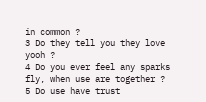in common ?
3 Do they tell you they love yooh ?
4 Do you ever feel any sparks fly, when use are together ?
5 Do use have trust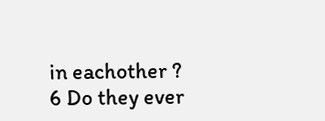in eachother ?
6 Do they ever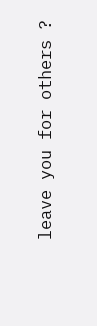leave you for others ?